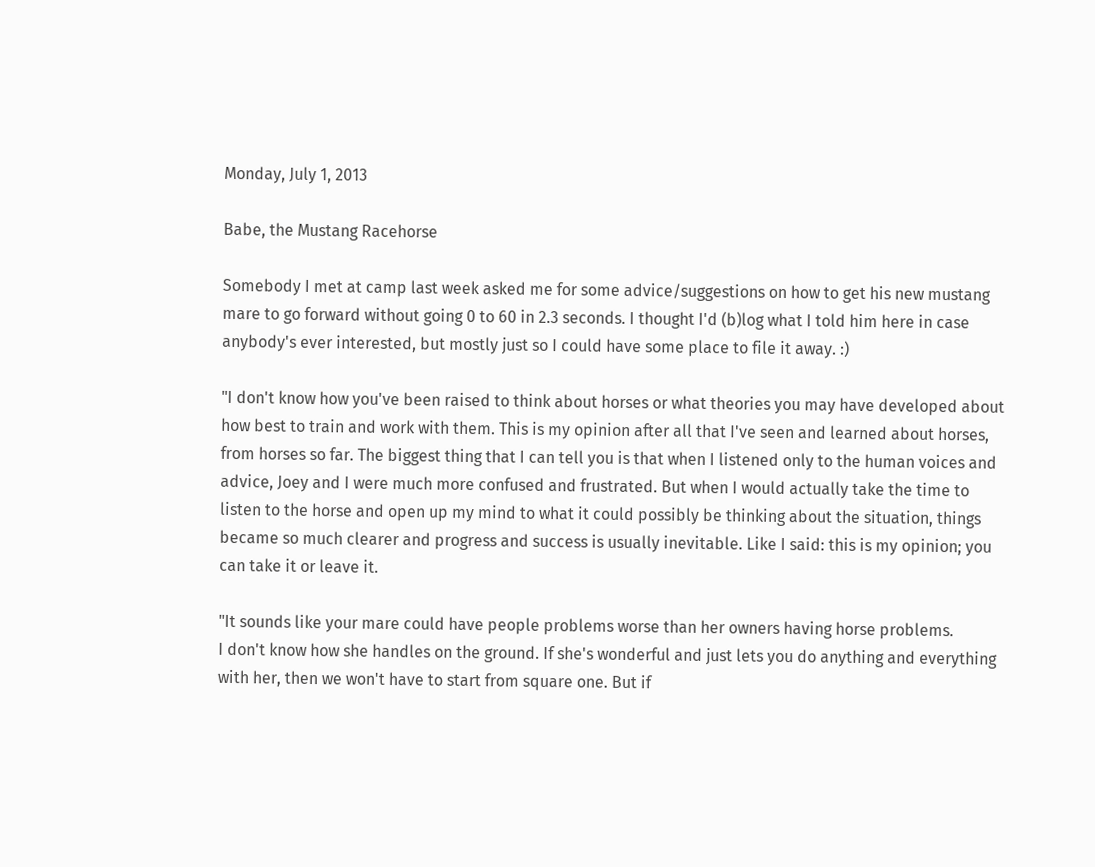Monday, July 1, 2013

Babe, the Mustang Racehorse

Somebody I met at camp last week asked me for some advice/suggestions on how to get his new mustang mare to go forward without going 0 to 60 in 2.3 seconds. I thought I'd (b)log what I told him here in case anybody's ever interested, but mostly just so I could have some place to file it away. :)

"I don't know how you've been raised to think about horses or what theories you may have developed about how best to train and work with them. This is my opinion after all that I've seen and learned about horses, from horses so far. The biggest thing that I can tell you is that when I listened only to the human voices and advice, Joey and I were much more confused and frustrated. But when I would actually take the time to listen to the horse and open up my mind to what it could possibly be thinking about the situation, things became so much clearer and progress and success is usually inevitable. Like I said: this is my opinion; you can take it or leave it.

"It sounds like your mare could have people problems worse than her owners having horse problems.
I don't know how she handles on the ground. If she's wonderful and just lets you do anything and everything with her, then we won't have to start from square one. But if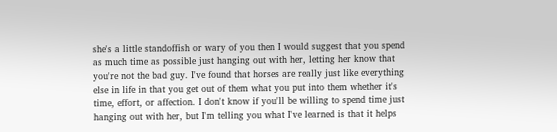she's a little standoffish or wary of you then I would suggest that you spend as much time as possible just hanging out with her, letting her know that you're not the bad guy. I've found that horses are really just like everything else in life in that you get out of them what you put into them whether it's time, effort, or affection. I don't know if you'll be willing to spend time just hanging out with her, but I'm telling you what I've learned is that it helps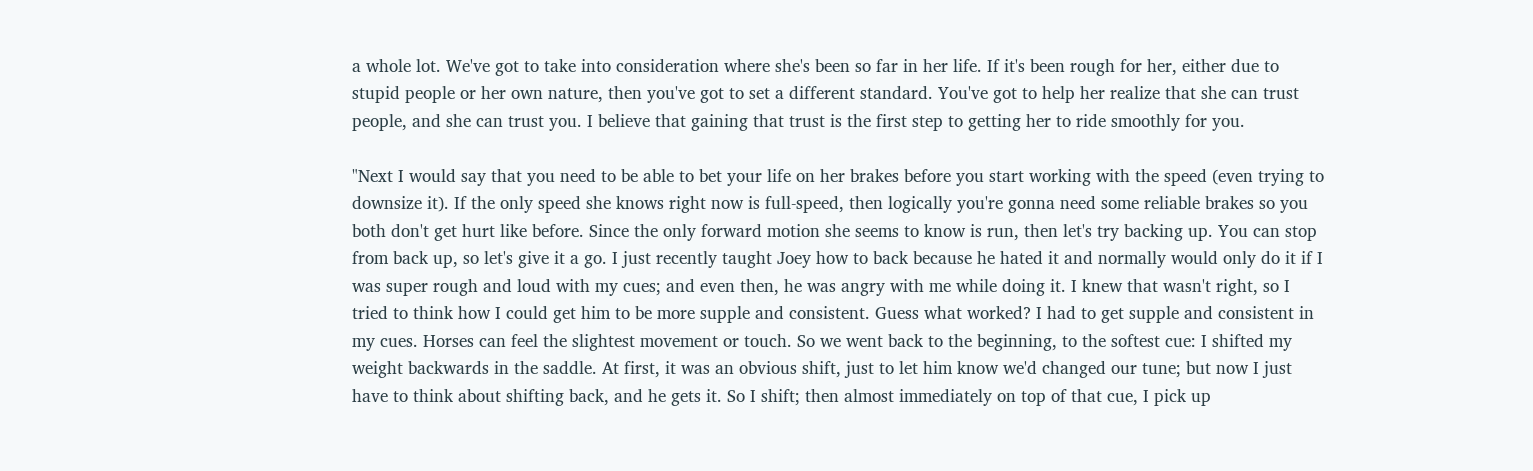a whole lot. We've got to take into consideration where she's been so far in her life. If it's been rough for her, either due to stupid people or her own nature, then you've got to set a different standard. You've got to help her realize that she can trust people, and she can trust you. I believe that gaining that trust is the first step to getting her to ride smoothly for you.

"Next I would say that you need to be able to bet your life on her brakes before you start working with the speed (even trying to downsize it). If the only speed she knows right now is full-speed, then logically you're gonna need some reliable brakes so you both don't get hurt like before. Since the only forward motion she seems to know is run, then let's try backing up. You can stop from back up, so let's give it a go. I just recently taught Joey how to back because he hated it and normally would only do it if I was super rough and loud with my cues; and even then, he was angry with me while doing it. I knew that wasn't right, so I tried to think how I could get him to be more supple and consistent. Guess what worked? I had to get supple and consistent in my cues. Horses can feel the slightest movement or touch. So we went back to the beginning, to the softest cue: I shifted my weight backwards in the saddle. At first, it was an obvious shift, just to let him know we'd changed our tune; but now I just have to think about shifting back, and he gets it. So I shift; then almost immediately on top of that cue, I pick up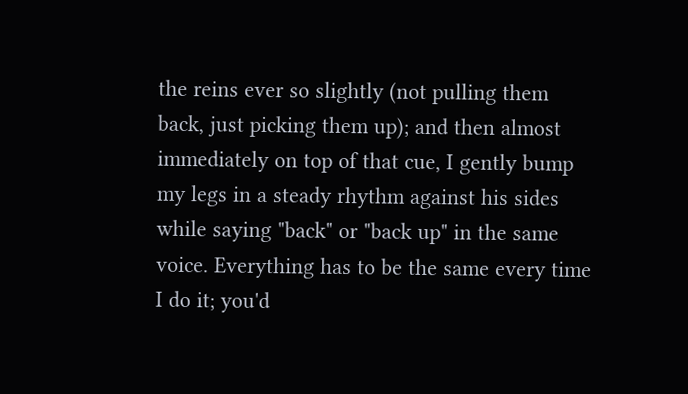the reins ever so slightly (not pulling them back, just picking them up); and then almost immediately on top of that cue, I gently bump my legs in a steady rhythm against his sides while saying "back" or "back up" in the same voice. Everything has to be the same every time I do it; you'd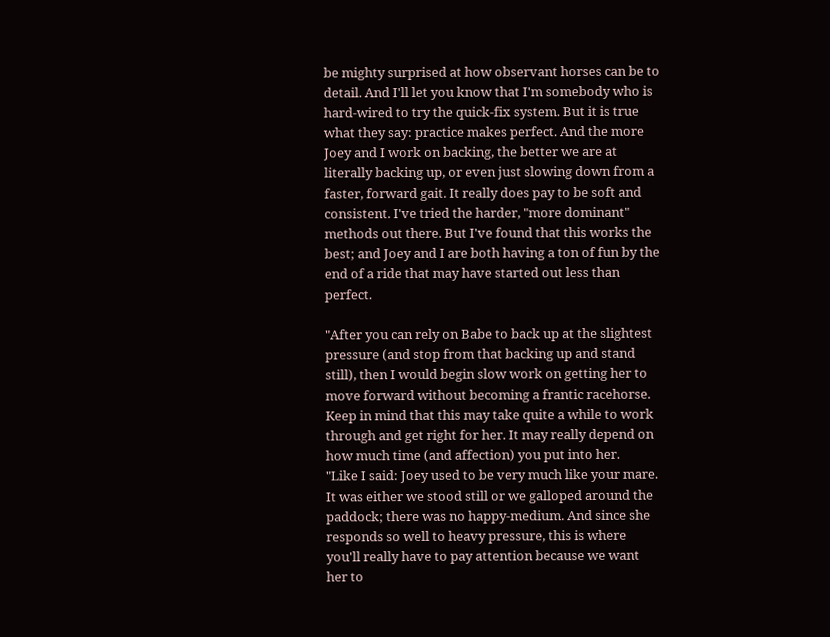be mighty surprised at how observant horses can be to detail. And I'll let you know that I'm somebody who is hard-wired to try the quick-fix system. But it is true what they say: practice makes perfect. And the more Joey and I work on backing, the better we are at literally backing up, or even just slowing down from a faster, forward gait. It really does pay to be soft and consistent. I've tried the harder, "more dominant" methods out there. But I've found that this works the best; and Joey and I are both having a ton of fun by the end of a ride that may have started out less than perfect.

"After you can rely on Babe to back up at the slightest pressure (and stop from that backing up and stand still), then I would begin slow work on getting her to move forward without becoming a frantic racehorse. Keep in mind that this may take quite a while to work through and get right for her. It may really depend on how much time (and affection) you put into her.
"Like I said: Joey used to be very much like your mare. It was either we stood still or we galloped around the paddock; there was no happy-medium. And since she responds so well to heavy pressure, this is where you'll really have to pay attention because we want her to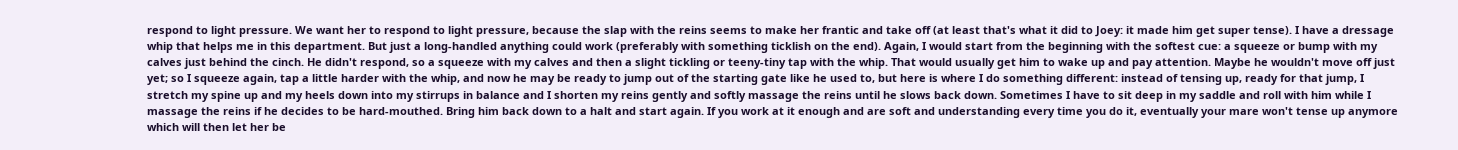respond to light pressure. We want her to respond to light pressure, because the slap with the reins seems to make her frantic and take off (at least that's what it did to Joey: it made him get super tense). I have a dressage whip that helps me in this department. But just a long-handled anything could work (preferably with something ticklish on the end). Again, I would start from the beginning with the softest cue: a squeeze or bump with my calves just behind the cinch. He didn't respond, so a squeeze with my calves and then a slight tickling or teeny-tiny tap with the whip. That would usually get him to wake up and pay attention. Maybe he wouldn't move off just yet; so I squeeze again, tap a little harder with the whip, and now he may be ready to jump out of the starting gate like he used to, but here is where I do something different: instead of tensing up, ready for that jump, I stretch my spine up and my heels down into my stirrups in balance and I shorten my reins gently and softly massage the reins until he slows back down. Sometimes I have to sit deep in my saddle and roll with him while I massage the reins if he decides to be hard-mouthed. Bring him back down to a halt and start again. If you work at it enough and are soft and understanding every time you do it, eventually your mare won't tense up anymore which will then let her be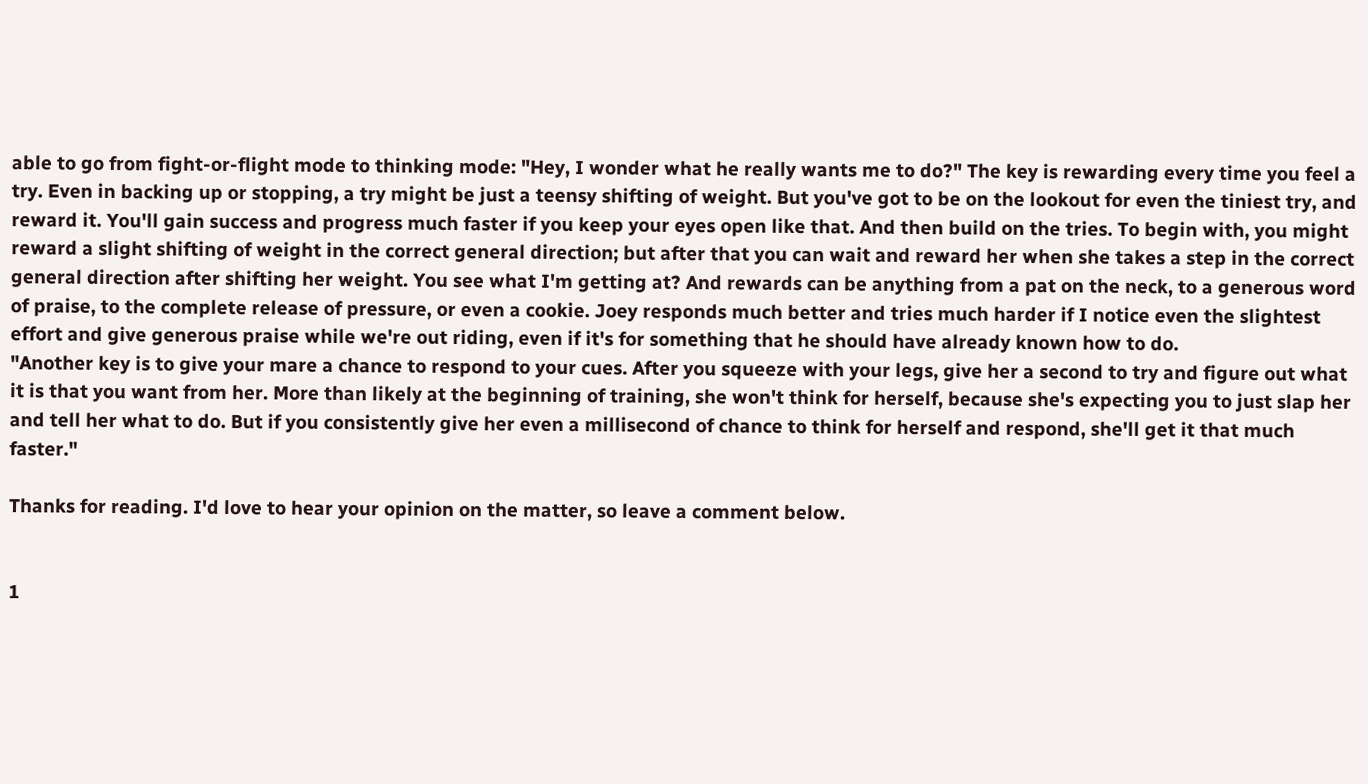able to go from fight-or-flight mode to thinking mode: "Hey, I wonder what he really wants me to do?" The key is rewarding every time you feel a try. Even in backing up or stopping, a try might be just a teensy shifting of weight. But you've got to be on the lookout for even the tiniest try, and reward it. You'll gain success and progress much faster if you keep your eyes open like that. And then build on the tries. To begin with, you might reward a slight shifting of weight in the correct general direction; but after that you can wait and reward her when she takes a step in the correct general direction after shifting her weight. You see what I'm getting at? And rewards can be anything from a pat on the neck, to a generous word of praise, to the complete release of pressure, or even a cookie. Joey responds much better and tries much harder if I notice even the slightest effort and give generous praise while we're out riding, even if it's for something that he should have already known how to do.
"Another key is to give your mare a chance to respond to your cues. After you squeeze with your legs, give her a second to try and figure out what it is that you want from her. More than likely at the beginning of training, she won't think for herself, because she's expecting you to just slap her and tell her what to do. But if you consistently give her even a millisecond of chance to think for herself and respond, she'll get it that much faster."

Thanks for reading. I'd love to hear your opinion on the matter, so leave a comment below.


1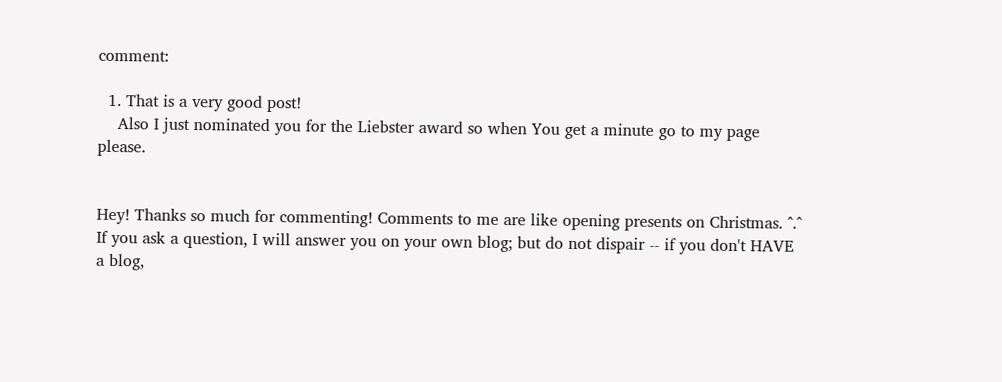comment:

  1. That is a very good post!
    Also I just nominated you for the Liebster award so when You get a minute go to my page please.


Hey! Thanks so much for commenting! Comments to me are like opening presents on Christmas. ^.^ If you ask a question, I will answer you on your own blog; but do not dispair -- if you don't HAVE a blog,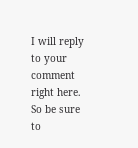I will reply to your comment right here. So be sure to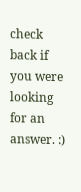check back if you were looking for an answer. :)